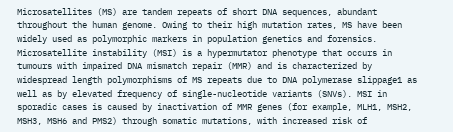Microsatellites (MS) are tandem repeats of short DNA sequences, abundant throughout the human genome. Owing to their high mutation rates, MS have been widely used as polymorphic markers in population genetics and forensics. Microsatellite instability (MSI) is a hypermutator phenotype that occurs in tumours with impaired DNA mismatch repair (MMR) and is characterized by widespread length polymorphisms of MS repeats due to DNA polymerase slippage1 as well as by elevated frequency of single-nucleotide variants (SNVs). MSI in sporadic cases is caused by inactivation of MMR genes (for example, MLH1, MSH2, MSH3, MSH6 and PMS2) through somatic mutations, with increased risk of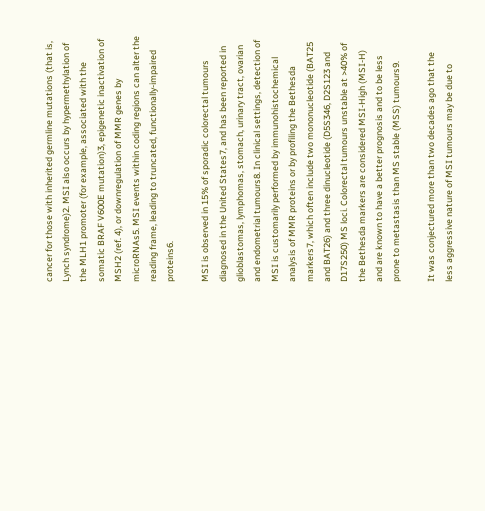cancer for those with inherited germline mutations (that is, Lynch syndrome)2. MSI also occurs by hypermethylation of the MLH1 promoter (for example, associated with the somatic BRAF V600E mutation)3, epigenetic inactivation of MSH2 (ref. 4), or downregulation of MMR genes by microRNAs5. MSI events within coding regions can alter the reading frame, leading to truncated, functionally-impaired proteins6.

MSI is observed in 15% of sporadic colorectal tumours diagnosed in the United States7, and has been reported in glioblastomas, lymphomas, stomach, urinary tract, ovarian and endometrial tumours8. In clinical settings, detection of MSI is customarily performed by immunohistochemical analysis of MMR proteins or by profiling the Bethesda markers7, which often include two mononucleotide (BAT25 and BAT26) and three dinucleotide (D5S346, D2S123 and D17S250) MS loci. Colorectal tumours unstable at >40% of the Bethesda markers are considered MSI-High (MSI-H) and are known to have a better prognosis and to be less prone to metastasis than MS stable (MSS) tumours9.

It was conjectured more than two decades ago that the less aggressive nature of MSI tumours may be due to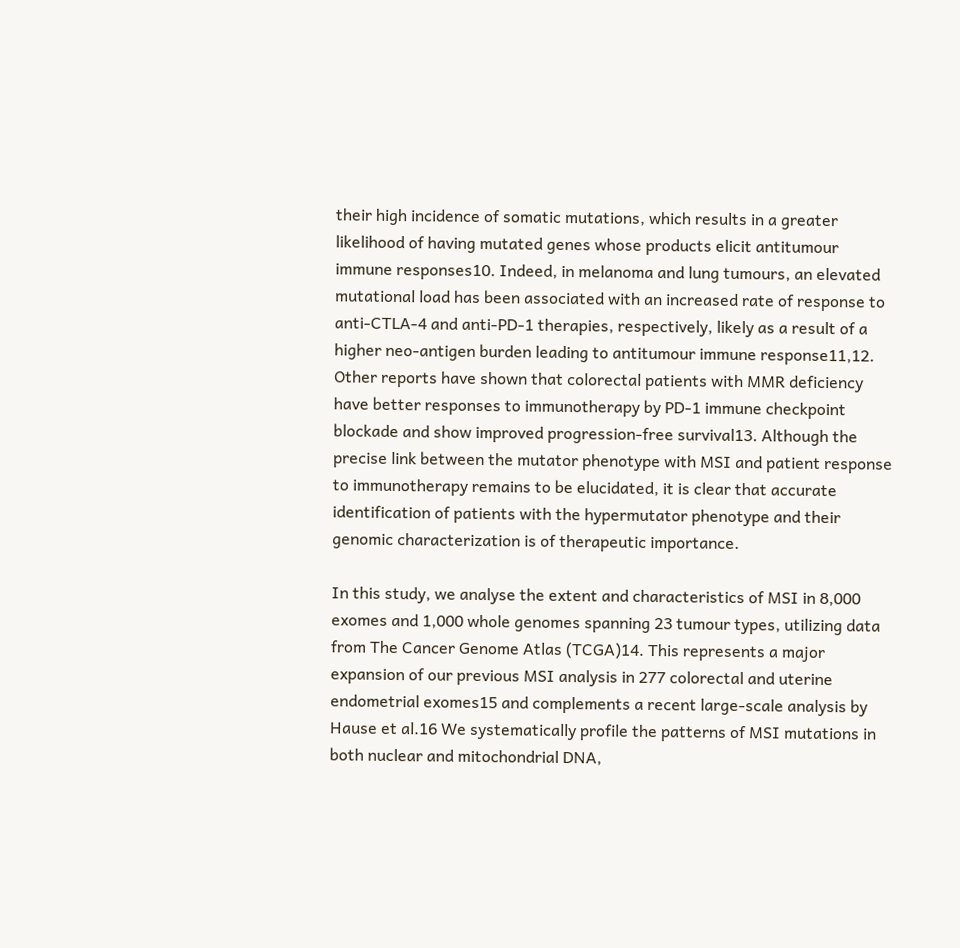their high incidence of somatic mutations, which results in a greater likelihood of having mutated genes whose products elicit antitumour immune responses10. Indeed, in melanoma and lung tumours, an elevated mutational load has been associated with an increased rate of response to anti-CTLA-4 and anti-PD-1 therapies, respectively, likely as a result of a higher neo-antigen burden leading to antitumour immune response11,12. Other reports have shown that colorectal patients with MMR deficiency have better responses to immunotherapy by PD-1 immune checkpoint blockade and show improved progression-free survival13. Although the precise link between the mutator phenotype with MSI and patient response to immunotherapy remains to be elucidated, it is clear that accurate identification of patients with the hypermutator phenotype and their genomic characterization is of therapeutic importance.

In this study, we analyse the extent and characteristics of MSI in 8,000 exomes and 1,000 whole genomes spanning 23 tumour types, utilizing data from The Cancer Genome Atlas (TCGA)14. This represents a major expansion of our previous MSI analysis in 277 colorectal and uterine endometrial exomes15 and complements a recent large-scale analysis by Hause et al.16 We systematically profile the patterns of MSI mutations in both nuclear and mitochondrial DNA,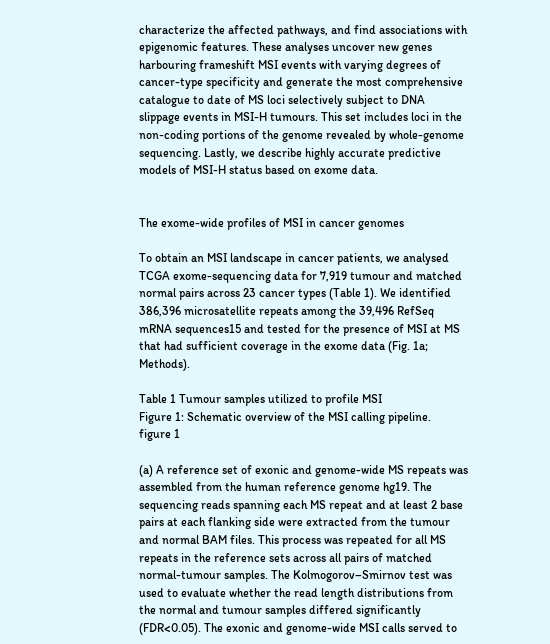characterize the affected pathways, and find associations with epigenomic features. These analyses uncover new genes harbouring frameshift MSI events with varying degrees of cancer-type specificity and generate the most comprehensive catalogue to date of MS loci selectively subject to DNA slippage events in MSI-H tumours. This set includes loci in the non-coding portions of the genome revealed by whole-genome sequencing. Lastly, we describe highly accurate predictive models of MSI-H status based on exome data.


The exome-wide profiles of MSI in cancer genomes

To obtain an MSI landscape in cancer patients, we analysed TCGA exome-sequencing data for 7,919 tumour and matched normal pairs across 23 cancer types (Table 1). We identified 386,396 microsatellite repeats among the 39,496 RefSeq mRNA sequences15 and tested for the presence of MSI at MS that had sufficient coverage in the exome data (Fig. 1a; Methods).

Table 1 Tumour samples utilized to profile MSI
Figure 1: Schematic overview of the MSI calling pipeline.
figure 1

(a) A reference set of exonic and genome-wide MS repeats was assembled from the human reference genome hg19. The sequencing reads spanning each MS repeat and at least 2 base pairs at each flanking side were extracted from the tumour and normal BAM files. This process was repeated for all MS repeats in the reference sets across all pairs of matched normal-tumour samples. The Kolmogorov–Smirnov test was used to evaluate whether the read length distributions from the normal and tumour samples differed significantly (FDR<0.05). The exonic and genome-wide MSI calls served to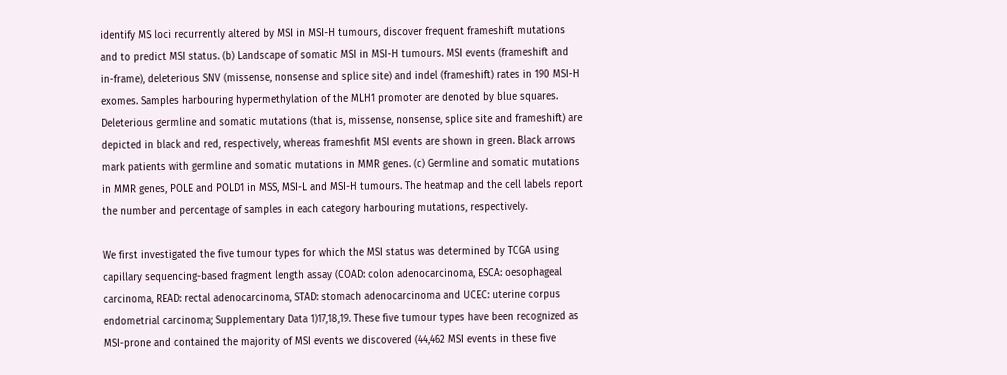identify MS loci recurrently altered by MSI in MSI-H tumours, discover frequent frameshift mutations and to predict MSI status. (b) Landscape of somatic MSI in MSI-H tumours. MSI events (frameshift and in-frame), deleterious SNV (missense, nonsense and splice site) and indel (frameshift) rates in 190 MSI-H exomes. Samples harbouring hypermethylation of the MLH1 promoter are denoted by blue squares. Deleterious germline and somatic mutations (that is, missense, nonsense, splice site and frameshift) are depicted in black and red, respectively, whereas frameshfit MSI events are shown in green. Black arrows mark patients with germline and somatic mutations in MMR genes. (c) Germline and somatic mutations in MMR genes, POLE and POLD1 in MSS, MSI-L and MSI-H tumours. The heatmap and the cell labels report the number and percentage of samples in each category harbouring mutations, respectively.

We first investigated the five tumour types for which the MSI status was determined by TCGA using capillary sequencing-based fragment length assay (COAD: colon adenocarcinoma, ESCA: oesophageal carcinoma, READ: rectal adenocarcinoma, STAD: stomach adenocarcinoma and UCEC: uterine corpus endometrial carcinoma; Supplementary Data 1)17,18,19. These five tumour types have been recognized as MSI-prone and contained the majority of MSI events we discovered (44,462 MSI events in these five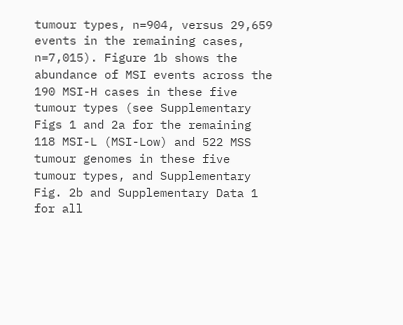tumour types, n=904, versus 29,659 events in the remaining cases, n=7,015). Figure 1b shows the abundance of MSI events across the 190 MSI-H cases in these five tumour types (see Supplementary Figs 1 and 2a for the remaining 118 MSI-L (MSI-Low) and 522 MSS tumour genomes in these five tumour types, and Supplementary Fig. 2b and Supplementary Data 1 for all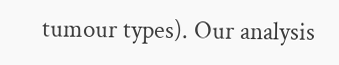tumour types). Our analysis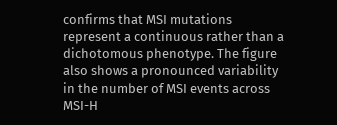confirms that MSI mutations represent a continuous rather than a dichotomous phenotype. The figure also shows a pronounced variability in the number of MSI events across MSI-H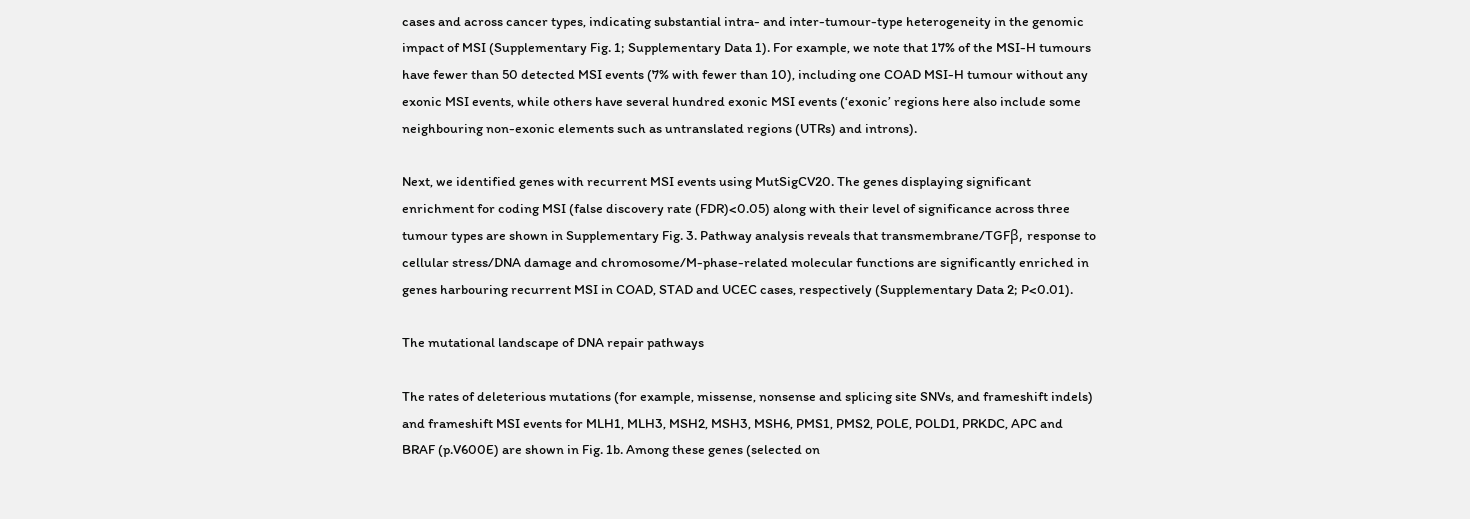cases and across cancer types, indicating substantial intra- and inter-tumour-type heterogeneity in the genomic impact of MSI (Supplementary Fig. 1; Supplementary Data 1). For example, we note that 17% of the MSI-H tumours have fewer than 50 detected MSI events (7% with fewer than 10), including one COAD MSI-H tumour without any exonic MSI events, while others have several hundred exonic MSI events (‘exonic’ regions here also include some neighbouring non-exonic elements such as untranslated regions (UTRs) and introns).

Next, we identified genes with recurrent MSI events using MutSigCV20. The genes displaying significant enrichment for coding MSI (false discovery rate (FDR)<0.05) along with their level of significance across three tumour types are shown in Supplementary Fig. 3. Pathway analysis reveals that transmembrane/TGFβ, response to cellular stress/DNA damage and chromosome/M-phase-related molecular functions are significantly enriched in genes harbouring recurrent MSI in COAD, STAD and UCEC cases, respectively (Supplementary Data 2; P<0.01).

The mutational landscape of DNA repair pathways

The rates of deleterious mutations (for example, missense, nonsense and splicing site SNVs, and frameshift indels) and frameshift MSI events for MLH1, MLH3, MSH2, MSH3, MSH6, PMS1, PMS2, POLE, POLD1, PRKDC, APC and BRAF (p.V600E) are shown in Fig. 1b. Among these genes (selected on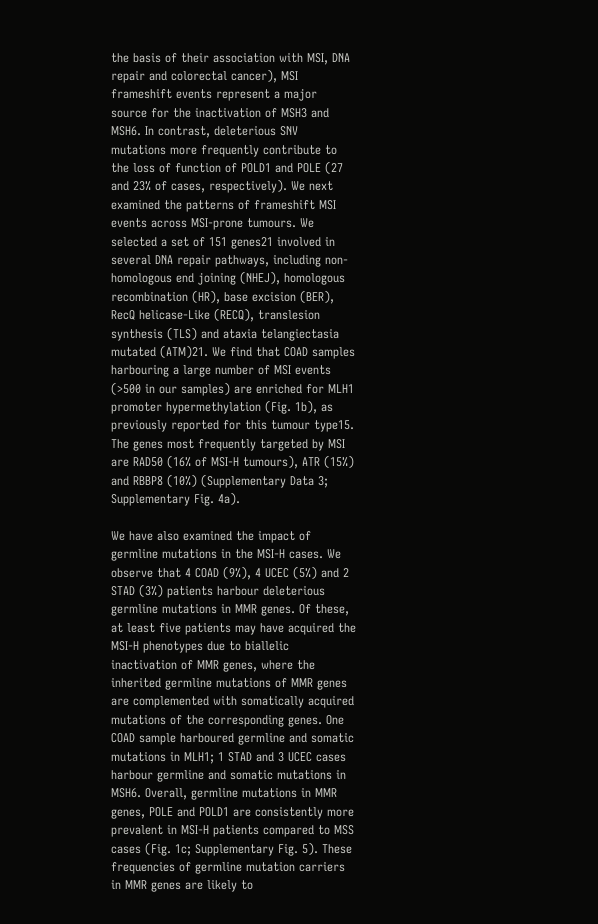the basis of their association with MSI, DNA repair and colorectal cancer), MSI frameshift events represent a major source for the inactivation of MSH3 and MSH6. In contrast, deleterious SNV mutations more frequently contribute to the loss of function of POLD1 and POLE (27 and 23% of cases, respectively). We next examined the patterns of frameshift MSI events across MSI-prone tumours. We selected a set of 151 genes21 involved in several DNA repair pathways, including non-homologous end joining (NHEJ), homologous recombination (HR), base excision (BER), RecQ helicase-Like (RECQ), translesion synthesis (TLS) and ataxia telangiectasia mutated (ATM)21. We find that COAD samples harbouring a large number of MSI events (>500 in our samples) are enriched for MLH1 promoter hypermethylation (Fig. 1b), as previously reported for this tumour type15. The genes most frequently targeted by MSI are RAD50 (16% of MSI-H tumours), ATR (15%) and RBBP8 (10%) (Supplementary Data 3; Supplementary Fig. 4a).

We have also examined the impact of germline mutations in the MSI-H cases. We observe that 4 COAD (9%), 4 UCEC (5%) and 2 STAD (3%) patients harbour deleterious germline mutations in MMR genes. Of these, at least five patients may have acquired the MSI-H phenotypes due to biallelic inactivation of MMR genes, where the inherited germline mutations of MMR genes are complemented with somatically acquired mutations of the corresponding genes. One COAD sample harboured germline and somatic mutations in MLH1; 1 STAD and 3 UCEC cases harbour germline and somatic mutations in MSH6. Overall, germline mutations in MMR genes, POLE and POLD1 are consistently more prevalent in MSI-H patients compared to MSS cases (Fig. 1c; Supplementary Fig. 5). These frequencies of germline mutation carriers in MMR genes are likely to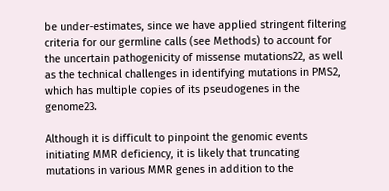be under-estimates, since we have applied stringent filtering criteria for our germline calls (see Methods) to account for the uncertain pathogenicity of missense mutations22, as well as the technical challenges in identifying mutations in PMS2, which has multiple copies of its pseudogenes in the genome23.

Although it is difficult to pinpoint the genomic events initiating MMR deficiency, it is likely that truncating mutations in various MMR genes in addition to the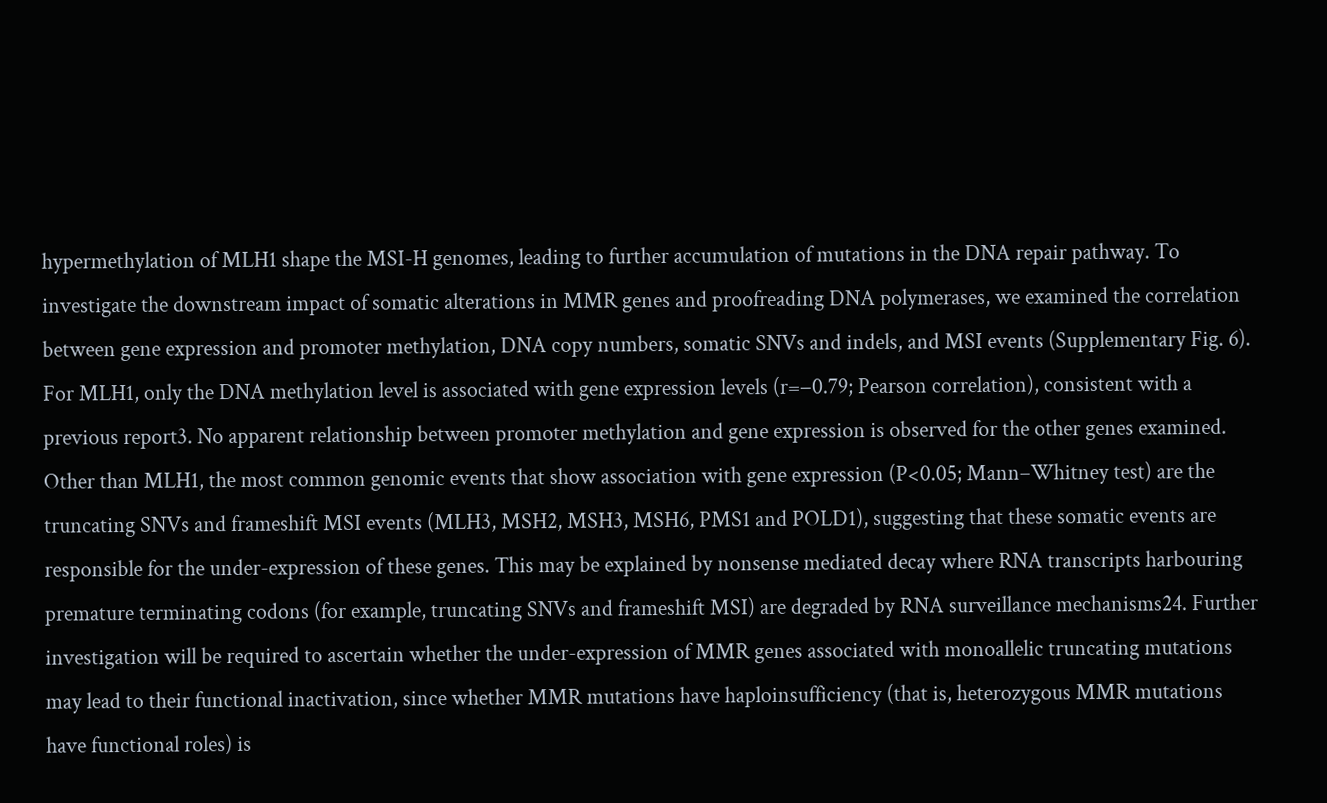hypermethylation of MLH1 shape the MSI-H genomes, leading to further accumulation of mutations in the DNA repair pathway. To investigate the downstream impact of somatic alterations in MMR genes and proofreading DNA polymerases, we examined the correlation between gene expression and promoter methylation, DNA copy numbers, somatic SNVs and indels, and MSI events (Supplementary Fig. 6). For MLH1, only the DNA methylation level is associated with gene expression levels (r=−0.79; Pearson correlation), consistent with a previous report3. No apparent relationship between promoter methylation and gene expression is observed for the other genes examined. Other than MLH1, the most common genomic events that show association with gene expression (P<0.05; Mann–Whitney test) are the truncating SNVs and frameshift MSI events (MLH3, MSH2, MSH3, MSH6, PMS1 and POLD1), suggesting that these somatic events are responsible for the under-expression of these genes. This may be explained by nonsense mediated decay where RNA transcripts harbouring premature terminating codons (for example, truncating SNVs and frameshift MSI) are degraded by RNA surveillance mechanisms24. Further investigation will be required to ascertain whether the under-expression of MMR genes associated with monoallelic truncating mutations may lead to their functional inactivation, since whether MMR mutations have haploinsufficiency (that is, heterozygous MMR mutations have functional roles) is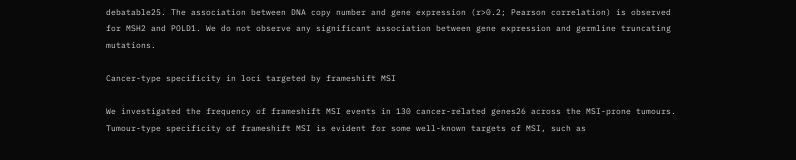debatable25. The association between DNA copy number and gene expression (r>0.2; Pearson correlation) is observed for MSH2 and POLD1. We do not observe any significant association between gene expression and germline truncating mutations.

Cancer-type specificity in loci targeted by frameshift MSI

We investigated the frequency of frameshift MSI events in 130 cancer-related genes26 across the MSI-prone tumours. Tumour-type specificity of frameshift MSI is evident for some well-known targets of MSI, such as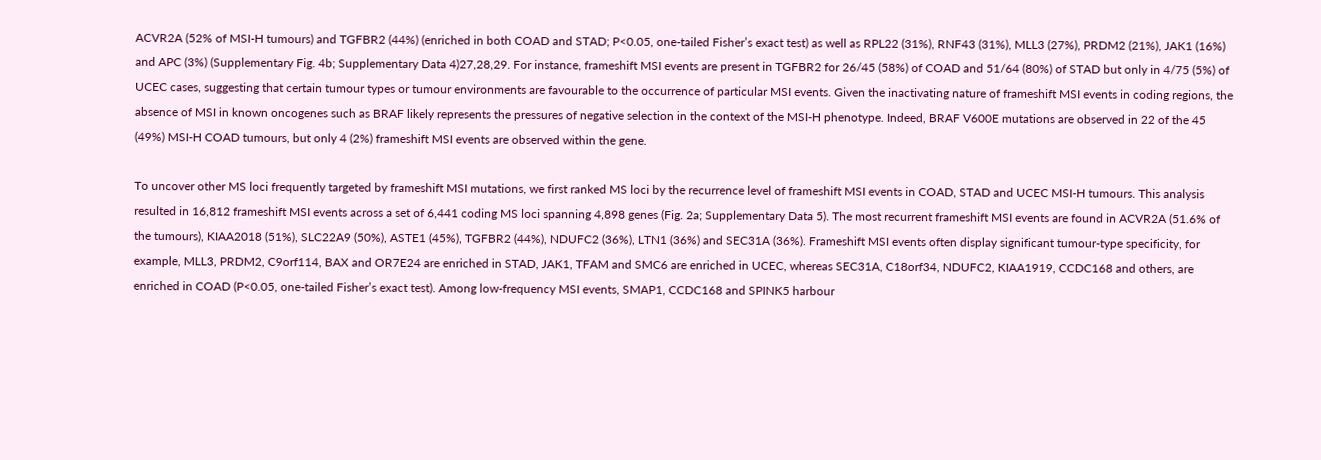ACVR2A (52% of MSI-H tumours) and TGFBR2 (44%) (enriched in both COAD and STAD; P<0.05, one-tailed Fisher’s exact test) as well as RPL22 (31%), RNF43 (31%), MLL3 (27%), PRDM2 (21%), JAK1 (16%) and APC (3%) (Supplementary Fig. 4b; Supplementary Data 4)27,28,29. For instance, frameshift MSI events are present in TGFBR2 for 26/45 (58%) of COAD and 51/64 (80%) of STAD but only in 4/75 (5%) of UCEC cases, suggesting that certain tumour types or tumour environments are favourable to the occurrence of particular MSI events. Given the inactivating nature of frameshift MSI events in coding regions, the absence of MSI in known oncogenes such as BRAF likely represents the pressures of negative selection in the context of the MSI-H phenotype. Indeed, BRAF V600E mutations are observed in 22 of the 45 (49%) MSI-H COAD tumours, but only 4 (2%) frameshift MSI events are observed within the gene.

To uncover other MS loci frequently targeted by frameshift MSI mutations, we first ranked MS loci by the recurrence level of frameshift MSI events in COAD, STAD and UCEC MSI-H tumours. This analysis resulted in 16,812 frameshift MSI events across a set of 6,441 coding MS loci spanning 4,898 genes (Fig. 2a; Supplementary Data 5). The most recurrent frameshift MSI events are found in ACVR2A (51.6% of the tumours), KIAA2018 (51%), SLC22A9 (50%), ASTE1 (45%), TGFBR2 (44%), NDUFC2 (36%), LTN1 (36%) and SEC31A (36%). Frameshift MSI events often display significant tumour-type specificity, for example, MLL3, PRDM2, C9orf114, BAX and OR7E24 are enriched in STAD, JAK1, TFAM and SMC6 are enriched in UCEC, whereas SEC31A, C18orf34, NDUFC2, KIAA1919, CCDC168 and others, are enriched in COAD (P<0.05, one-tailed Fisher’s exact test). Among low-frequency MSI events, SMAP1, CCDC168 and SPINK5 harbour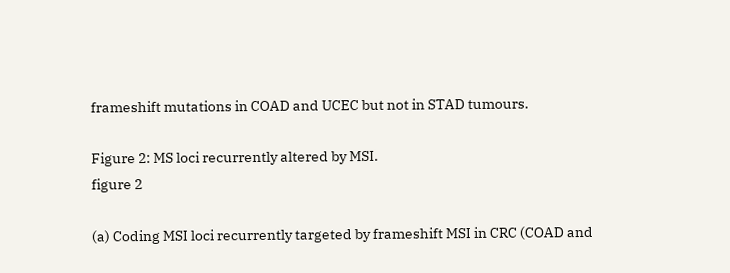frameshift mutations in COAD and UCEC but not in STAD tumours.

Figure 2: MS loci recurrently altered by MSI.
figure 2

(a) Coding MSI loci recurrently targeted by frameshift MSI in CRC (COAD and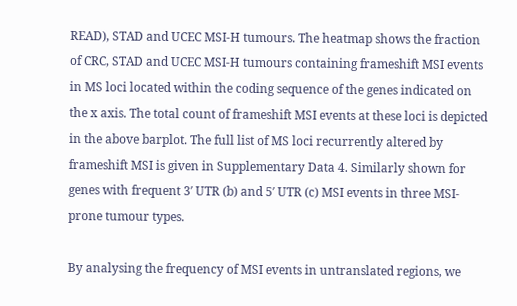READ), STAD and UCEC MSI-H tumours. The heatmap shows the fraction of CRC, STAD and UCEC MSI-H tumours containing frameshift MSI events in MS loci located within the coding sequence of the genes indicated on the x axis. The total count of frameshift MSI events at these loci is depicted in the above barplot. The full list of MS loci recurrently altered by frameshift MSI is given in Supplementary Data 4. Similarly shown for genes with frequent 3′ UTR (b) and 5′ UTR (c) MSI events in three MSI-prone tumour types.

By analysing the frequency of MSI events in untranslated regions, we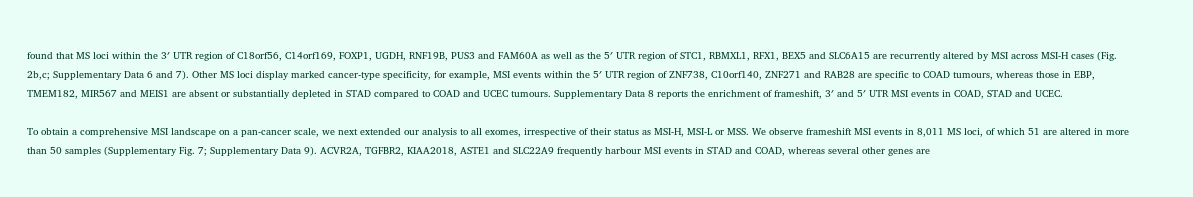found that MS loci within the 3′ UTR region of C18orf56, C14orf169, FOXP1, UGDH, RNF19B, PUS3 and FAM60A as well as the 5′ UTR region of STC1, RBMXL1, RFX1, BEX5 and SLC6A15 are recurrently altered by MSI across MSI-H cases (Fig. 2b,c; Supplementary Data 6 and 7). Other MS loci display marked cancer-type specificity, for example, MSI events within the 5′ UTR region of ZNF738, C10orf140, ZNF271 and RAB28 are specific to COAD tumours, whereas those in EBP, TMEM182, MIR567 and MEIS1 are absent or substantially depleted in STAD compared to COAD and UCEC tumours. Supplementary Data 8 reports the enrichment of frameshift, 3′ and 5′ UTR MSI events in COAD, STAD and UCEC.

To obtain a comprehensive MSI landscape on a pan-cancer scale, we next extended our analysis to all exomes, irrespective of their status as MSI-H, MSI-L or MSS. We observe frameshift MSI events in 8,011 MS loci, of which 51 are altered in more than 50 samples (Supplementary Fig. 7; Supplementary Data 9). ACVR2A, TGFBR2, KIAA2018, ASTE1 and SLC22A9 frequently harbour MSI events in STAD and COAD, whereas several other genes are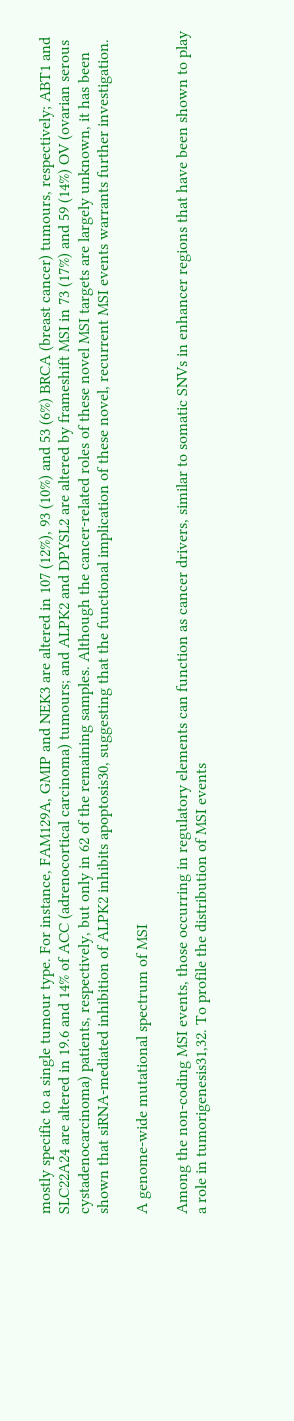mostly specific to a single tumour type. For instance, FAM129A, GMIP and NEK3 are altered in 107 (12%), 93 (10%) and 53 (6%) BRCA (breast cancer) tumours, respectively; ABT1 and SLC22A24 are altered in 19.6 and 14% of ACC (adrenocortical carcinoma) tumours; and ALPK2 and DPYSL2 are altered by frameshift MSI in 73 (17%) and 59 (14%) OV (ovarian serous cystadenocarcinoma) patients, respectively, but only in 62 of the remaining samples. Although the cancer-related roles of these novel MSI targets are largely unknown, it has been shown that siRNA-mediated inhibition of ALPK2 inhibits apoptosis30, suggesting that the functional implication of these novel, recurrent MSI events warrants further investigation.

A genome-wide mutational spectrum of MSI

Among the non-coding MSI events, those occurring in regulatory elements can function as cancer drivers, similar to somatic SNVs in enhancer regions that have been shown to play a role in tumorigenesis31,32. To profile the distribution of MSI events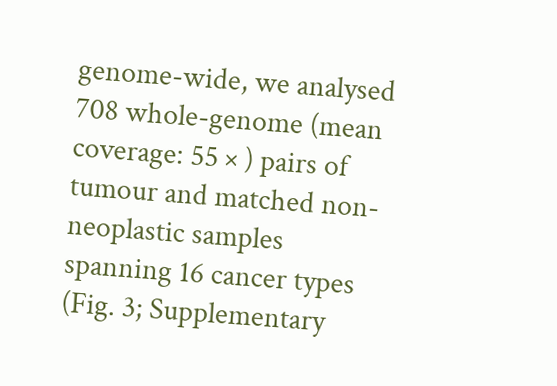genome-wide, we analysed 708 whole-genome (mean coverage: 55 × ) pairs of tumour and matched non-neoplastic samples spanning 16 cancer types (Fig. 3; Supplementary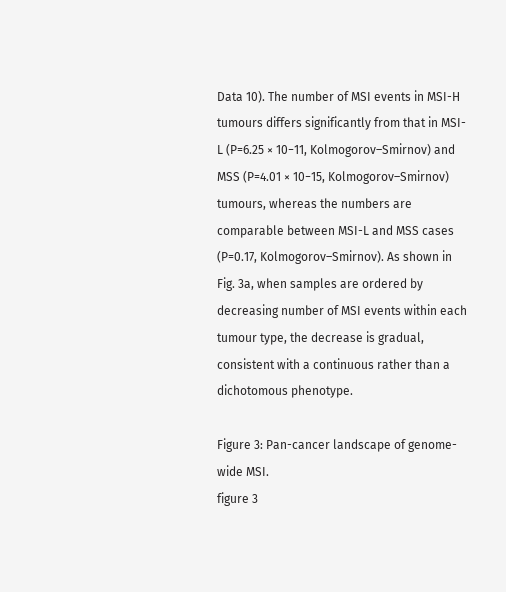Data 10). The number of MSI events in MSI-H tumours differs significantly from that in MSI-L (P=6.25 × 10−11, Kolmogorov–Smirnov) and MSS (P=4.01 × 10−15, Kolmogorov–Smirnov) tumours, whereas the numbers are comparable between MSI-L and MSS cases (P=0.17, Kolmogorov–Smirnov). As shown in Fig. 3a, when samples are ordered by decreasing number of MSI events within each tumour type, the decrease is gradual, consistent with a continuous rather than a dichotomous phenotype.

Figure 3: Pan-cancer landscape of genome-wide MSI.
figure 3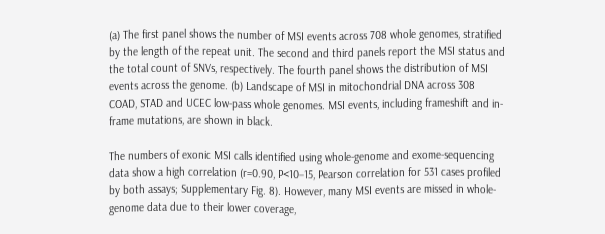(a) The first panel shows the number of MSI events across 708 whole genomes, stratified by the length of the repeat unit. The second and third panels report the MSI status and the total count of SNVs, respectively. The fourth panel shows the distribution of MSI events across the genome. (b) Landscape of MSI in mitochondrial DNA across 308 COAD, STAD and UCEC low-pass whole genomes. MSI events, including frameshift and in-frame mutations, are shown in black.

The numbers of exonic MSI calls identified using whole-genome and exome-sequencing data show a high correlation (r=0.90, P<10−15, Pearson correlation for 531 cases profiled by both assays; Supplementary Fig. 8). However, many MSI events are missed in whole-genome data due to their lower coverage,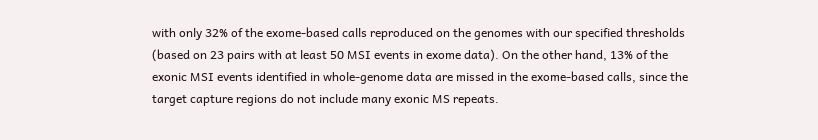with only 32% of the exome-based calls reproduced on the genomes with our specified thresholds (based on 23 pairs with at least 50 MSI events in exome data). On the other hand, 13% of the exonic MSI events identified in whole-genome data are missed in the exome-based calls, since the target capture regions do not include many exonic MS repeats.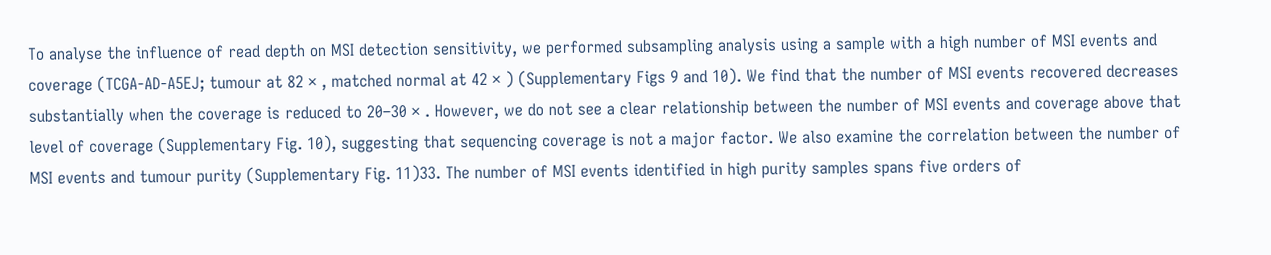To analyse the influence of read depth on MSI detection sensitivity, we performed subsampling analysis using a sample with a high number of MSI events and coverage (TCGA-AD-A5EJ; tumour at 82 × , matched normal at 42 × ) (Supplementary Figs 9 and 10). We find that the number of MSI events recovered decreases substantially when the coverage is reduced to 20–30 × . However, we do not see a clear relationship between the number of MSI events and coverage above that level of coverage (Supplementary Fig. 10), suggesting that sequencing coverage is not a major factor. We also examine the correlation between the number of MSI events and tumour purity (Supplementary Fig. 11)33. The number of MSI events identified in high purity samples spans five orders of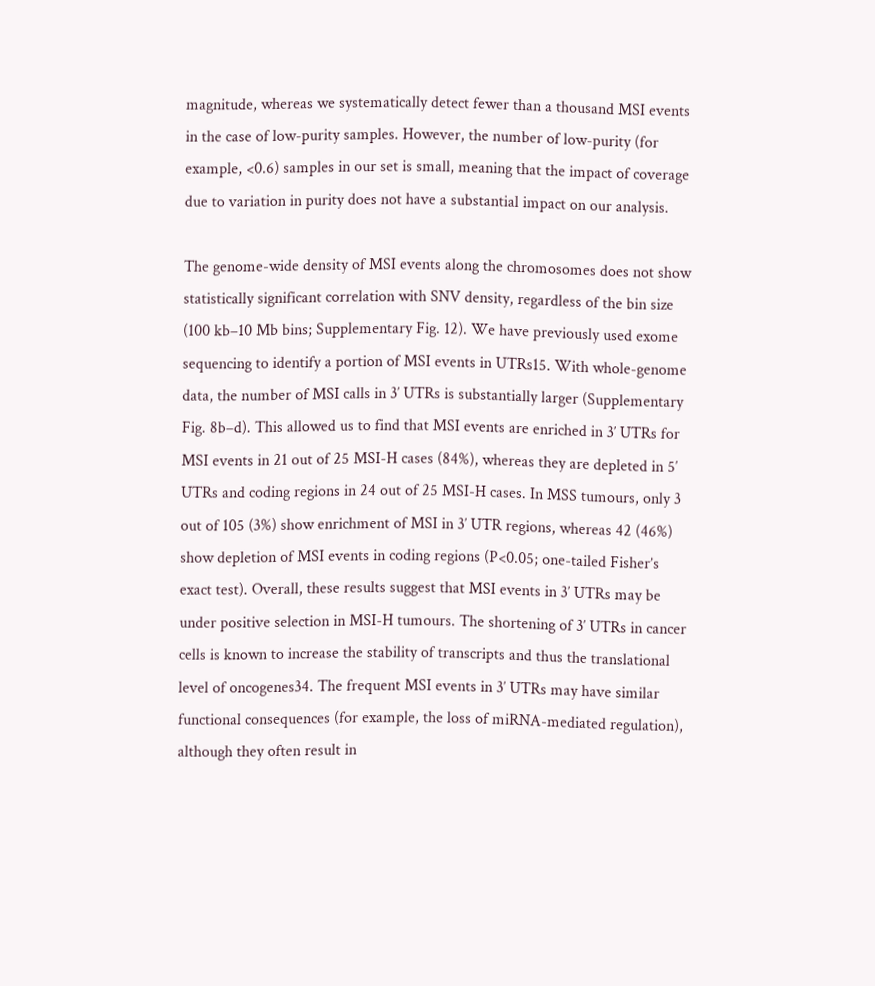magnitude, whereas we systematically detect fewer than a thousand MSI events in the case of low-purity samples. However, the number of low-purity (for example, <0.6) samples in our set is small, meaning that the impact of coverage due to variation in purity does not have a substantial impact on our analysis.

The genome-wide density of MSI events along the chromosomes does not show statistically significant correlation with SNV density, regardless of the bin size (100 kb–10 Mb bins; Supplementary Fig. 12). We have previously used exome sequencing to identify a portion of MSI events in UTRs15. With whole-genome data, the number of MSI calls in 3′ UTRs is substantially larger (Supplementary Fig. 8b–d). This allowed us to find that MSI events are enriched in 3′ UTRs for MSI events in 21 out of 25 MSI-H cases (84%), whereas they are depleted in 5′ UTRs and coding regions in 24 out of 25 MSI-H cases. In MSS tumours, only 3 out of 105 (3%) show enrichment of MSI in 3′ UTR regions, whereas 42 (46%) show depletion of MSI events in coding regions (P<0.05; one-tailed Fisher’s exact test). Overall, these results suggest that MSI events in 3′ UTRs may be under positive selection in MSI-H tumours. The shortening of 3′ UTRs in cancer cells is known to increase the stability of transcripts and thus the translational level of oncogenes34. The frequent MSI events in 3′ UTRs may have similar functional consequences (for example, the loss of miRNA-mediated regulation), although they often result in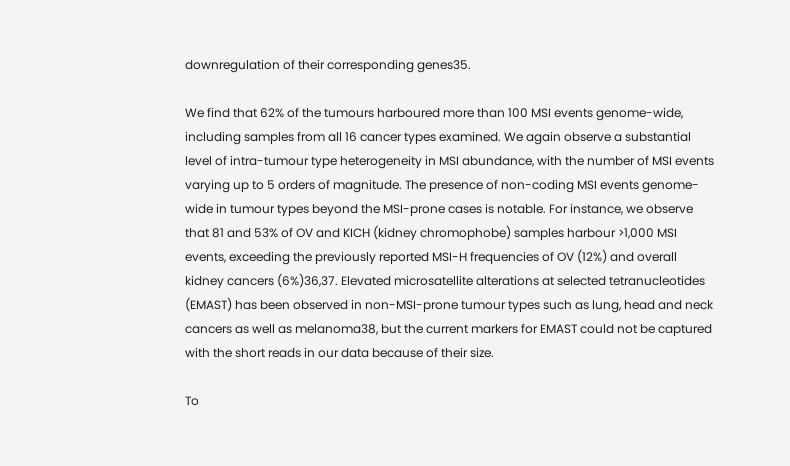downregulation of their corresponding genes35.

We find that 62% of the tumours harboured more than 100 MSI events genome-wide, including samples from all 16 cancer types examined. We again observe a substantial level of intra-tumour type heterogeneity in MSI abundance, with the number of MSI events varying up to 5 orders of magnitude. The presence of non-coding MSI events genome-wide in tumour types beyond the MSI-prone cases is notable. For instance, we observe that 81 and 53% of OV and KICH (kidney chromophobe) samples harbour >1,000 MSI events, exceeding the previously reported MSI-H frequencies of OV (12%) and overall kidney cancers (6%)36,37. Elevated microsatellite alterations at selected tetranucleotides (EMAST) has been observed in non-MSI-prone tumour types such as lung, head and neck cancers as well as melanoma38, but the current markers for EMAST could not be captured with the short reads in our data because of their size.

To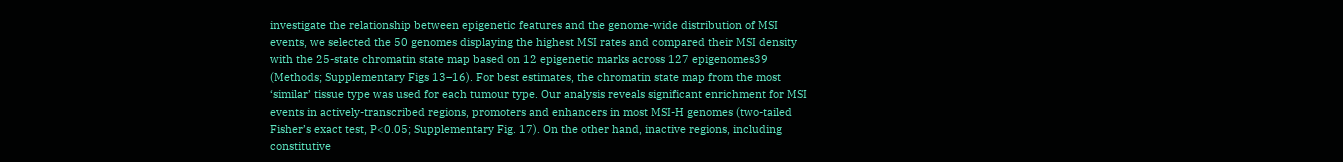investigate the relationship between epigenetic features and the genome-wide distribution of MSI events, we selected the 50 genomes displaying the highest MSI rates and compared their MSI density with the 25-state chromatin state map based on 12 epigenetic marks across 127 epigenomes39 (Methods; Supplementary Figs 13–16). For best estimates, the chromatin state map from the most ‘similar’ tissue type was used for each tumour type. Our analysis reveals significant enrichment for MSI events in actively-transcribed regions, promoters and enhancers in most MSI-H genomes (two-tailed Fisher’s exact test, P<0.05; Supplementary Fig. 17). On the other hand, inactive regions, including constitutive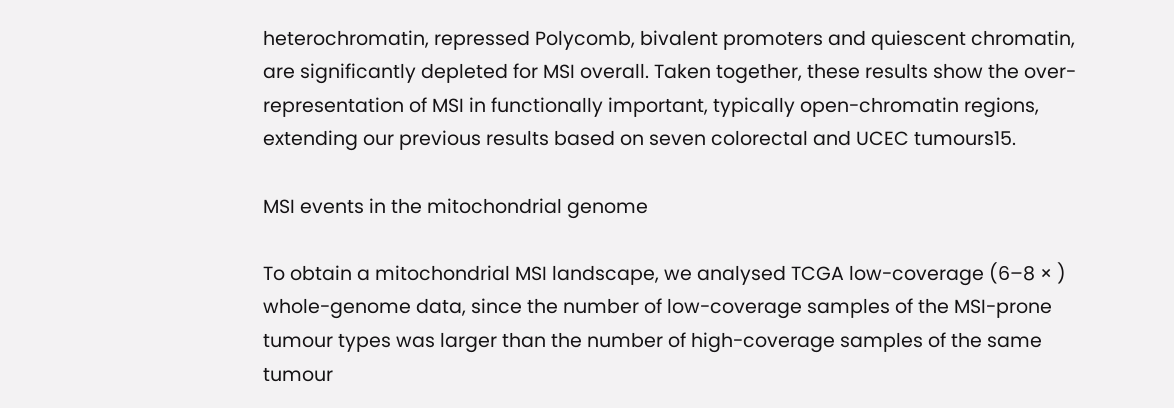heterochromatin, repressed Polycomb, bivalent promoters and quiescent chromatin, are significantly depleted for MSI overall. Taken together, these results show the over-representation of MSI in functionally important, typically open-chromatin regions, extending our previous results based on seven colorectal and UCEC tumours15.

MSI events in the mitochondrial genome

To obtain a mitochondrial MSI landscape, we analysed TCGA low-coverage (6–8 × ) whole-genome data, since the number of low-coverage samples of the MSI-prone tumour types was larger than the number of high-coverage samples of the same tumour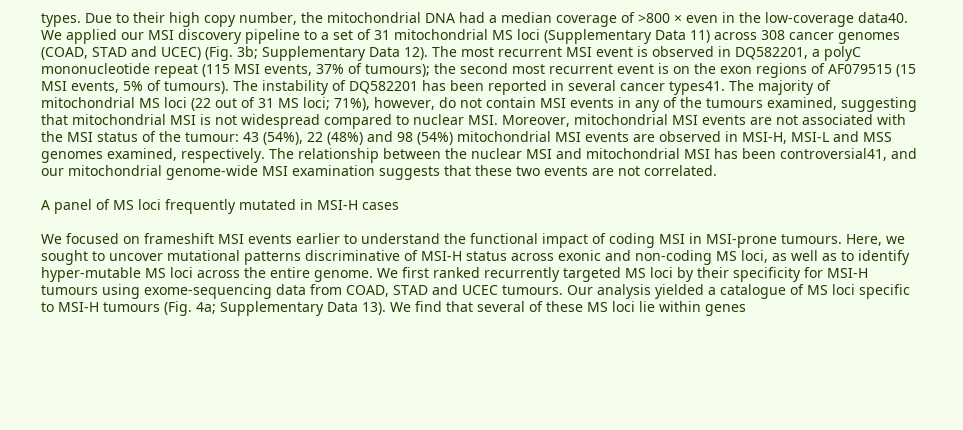types. Due to their high copy number, the mitochondrial DNA had a median coverage of >800 × even in the low-coverage data40. We applied our MSI discovery pipeline to a set of 31 mitochondrial MS loci (Supplementary Data 11) across 308 cancer genomes (COAD, STAD and UCEC) (Fig. 3b; Supplementary Data 12). The most recurrent MSI event is observed in DQ582201, a polyC mononucleotide repeat (115 MSI events, 37% of tumours); the second most recurrent event is on the exon regions of AF079515 (15 MSI events, 5% of tumours). The instability of DQ582201 has been reported in several cancer types41. The majority of mitochondrial MS loci (22 out of 31 MS loci; 71%), however, do not contain MSI events in any of the tumours examined, suggesting that mitochondrial MSI is not widespread compared to nuclear MSI. Moreover, mitochondrial MSI events are not associated with the MSI status of the tumour: 43 (54%), 22 (48%) and 98 (54%) mitochondrial MSI events are observed in MSI-H, MSI-L and MSS genomes examined, respectively. The relationship between the nuclear MSI and mitochondrial MSI has been controversial41, and our mitochondrial genome-wide MSI examination suggests that these two events are not correlated.

A panel of MS loci frequently mutated in MSI-H cases

We focused on frameshift MSI events earlier to understand the functional impact of coding MSI in MSI-prone tumours. Here, we sought to uncover mutational patterns discriminative of MSI-H status across exonic and non-coding MS loci, as well as to identify hyper-mutable MS loci across the entire genome. We first ranked recurrently targeted MS loci by their specificity for MSI-H tumours using exome-sequencing data from COAD, STAD and UCEC tumours. Our analysis yielded a catalogue of MS loci specific to MSI-H tumours (Fig. 4a; Supplementary Data 13). We find that several of these MS loci lie within genes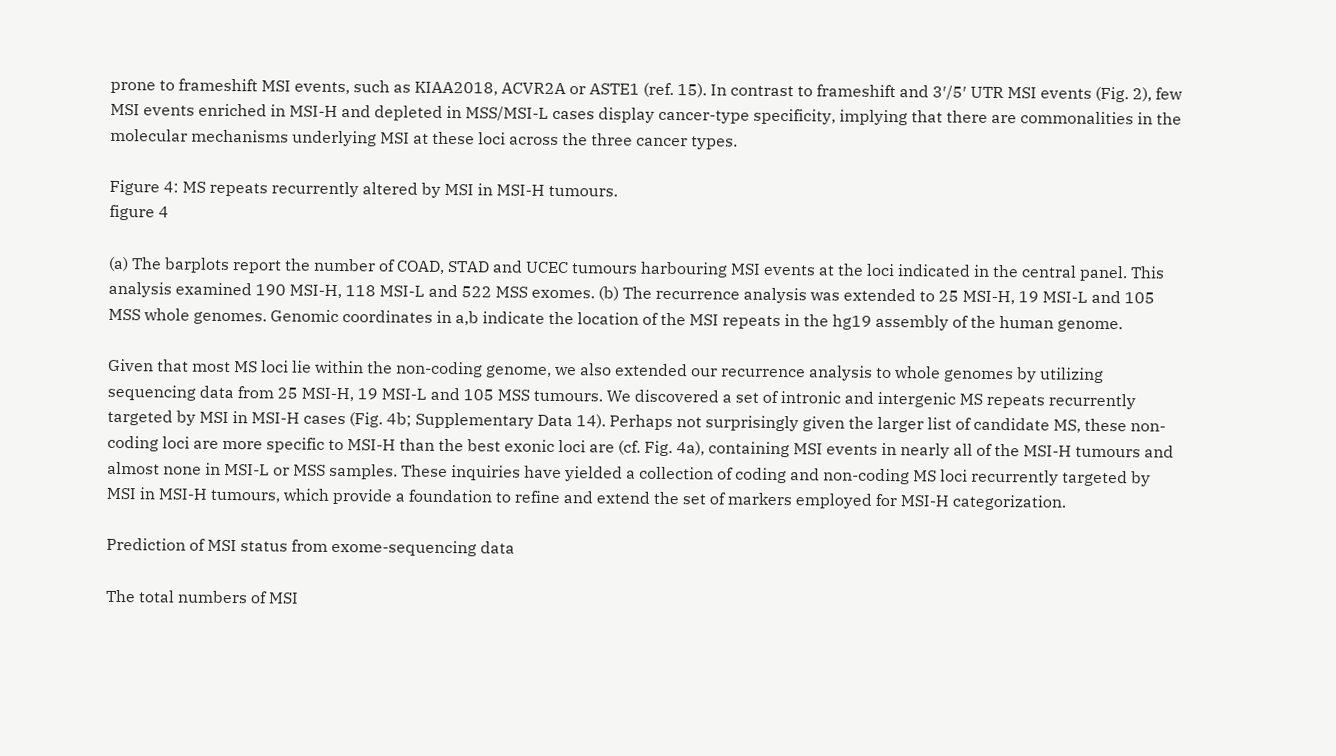prone to frameshift MSI events, such as KIAA2018, ACVR2A or ASTE1 (ref. 15). In contrast to frameshift and 3′/5′ UTR MSI events (Fig. 2), few MSI events enriched in MSI-H and depleted in MSS/MSI-L cases display cancer-type specificity, implying that there are commonalities in the molecular mechanisms underlying MSI at these loci across the three cancer types.

Figure 4: MS repeats recurrently altered by MSI in MSI-H tumours.
figure 4

(a) The barplots report the number of COAD, STAD and UCEC tumours harbouring MSI events at the loci indicated in the central panel. This analysis examined 190 MSI-H, 118 MSI-L and 522 MSS exomes. (b) The recurrence analysis was extended to 25 MSI-H, 19 MSI-L and 105 MSS whole genomes. Genomic coordinates in a,b indicate the location of the MSI repeats in the hg19 assembly of the human genome.

Given that most MS loci lie within the non-coding genome, we also extended our recurrence analysis to whole genomes by utilizing sequencing data from 25 MSI-H, 19 MSI-L and 105 MSS tumours. We discovered a set of intronic and intergenic MS repeats recurrently targeted by MSI in MSI-H cases (Fig. 4b; Supplementary Data 14). Perhaps not surprisingly given the larger list of candidate MS, these non-coding loci are more specific to MSI-H than the best exonic loci are (cf. Fig. 4a), containing MSI events in nearly all of the MSI-H tumours and almost none in MSI-L or MSS samples. These inquiries have yielded a collection of coding and non-coding MS loci recurrently targeted by MSI in MSI-H tumours, which provide a foundation to refine and extend the set of markers employed for MSI-H categorization.

Prediction of MSI status from exome-sequencing data

The total numbers of MSI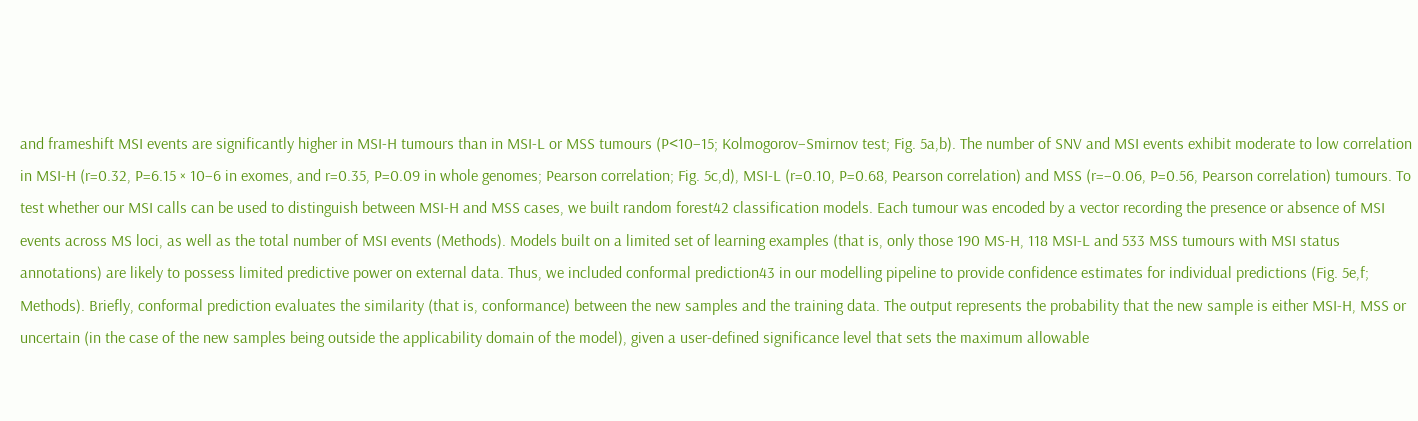and frameshift MSI events are significantly higher in MSI-H tumours than in MSI-L or MSS tumours (P<10−15; Kolmogorov–Smirnov test; Fig. 5a,b). The number of SNV and MSI events exhibit moderate to low correlation in MSI-H (r=0.32, P=6.15 × 10−6 in exomes, and r=0.35, P=0.09 in whole genomes; Pearson correlation; Fig. 5c,d), MSI-L (r=0.10, P=0.68, Pearson correlation) and MSS (r=−0.06, P=0.56, Pearson correlation) tumours. To test whether our MSI calls can be used to distinguish between MSI-H and MSS cases, we built random forest42 classification models. Each tumour was encoded by a vector recording the presence or absence of MSI events across MS loci, as well as the total number of MSI events (Methods). Models built on a limited set of learning examples (that is, only those 190 MS-H, 118 MSI-L and 533 MSS tumours with MSI status annotations) are likely to possess limited predictive power on external data. Thus, we included conformal prediction43 in our modelling pipeline to provide confidence estimates for individual predictions (Fig. 5e,f; Methods). Briefly, conformal prediction evaluates the similarity (that is, conformance) between the new samples and the training data. The output represents the probability that the new sample is either MSI-H, MSS or uncertain (in the case of the new samples being outside the applicability domain of the model), given a user-defined significance level that sets the maximum allowable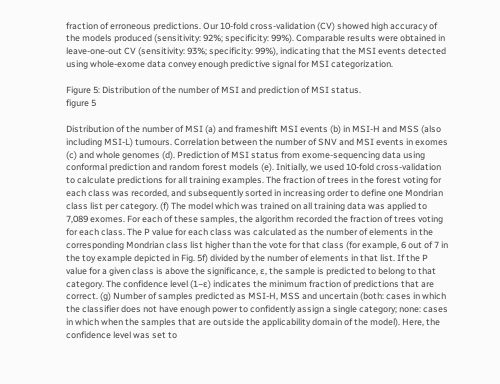fraction of erroneous predictions. Our 10-fold cross-validation (CV) showed high accuracy of the models produced (sensitivity: 92%; specificity: 99%). Comparable results were obtained in leave-one-out CV (sensitivity: 93%; specificity: 99%), indicating that the MSI events detected using whole-exome data convey enough predictive signal for MSI categorization.

Figure 5: Distribution of the number of MSI and prediction of MSI status.
figure 5

Distribution of the number of MSI (a) and frameshift MSI events (b) in MSI-H and MSS (also including MSI-L) tumours. Correlation between the number of SNV and MSI events in exomes (c) and whole genomes (d). Prediction of MSI status from exome-sequencing data using conformal prediction and random forest models (e). Initially, we used 10-fold cross-validation to calculate predictions for all training examples. The fraction of trees in the forest voting for each class was recorded, and subsequently sorted in increasing order to define one Mondrian class list per category. (f) The model which was trained on all training data was applied to 7,089 exomes. For each of these samples, the algorithm recorded the fraction of trees voting for each class. The P value for each class was calculated as the number of elements in the corresponding Mondrian class list higher than the vote for that class (for example, 6 out of 7 in the toy example depicted in Fig. 5f) divided by the number of elements in that list. If the P value for a given class is above the significance, ɛ, the sample is predicted to belong to that category. The confidence level (1−ɛ) indicates the minimum fraction of predictions that are correct. (g) Number of samples predicted as MSI-H, MSS and uncertain (both: cases in which the classifier does not have enough power to confidently assign a single category; none: cases in which when the samples that are outside the applicability domain of the model). Here, the confidence level was set to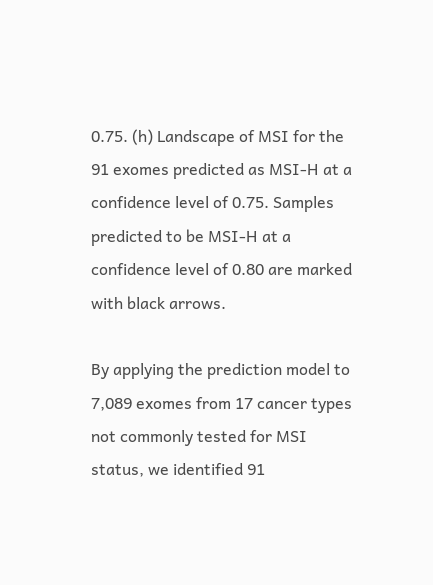0.75. (h) Landscape of MSI for the 91 exomes predicted as MSI-H at a confidence level of 0.75. Samples predicted to be MSI-H at a confidence level of 0.80 are marked with black arrows.

By applying the prediction model to 7,089 exomes from 17 cancer types not commonly tested for MSI status, we identified 91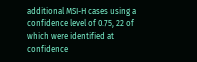additional MSI-H cases using a confidence level of 0.75, 22 of which were identified at confidence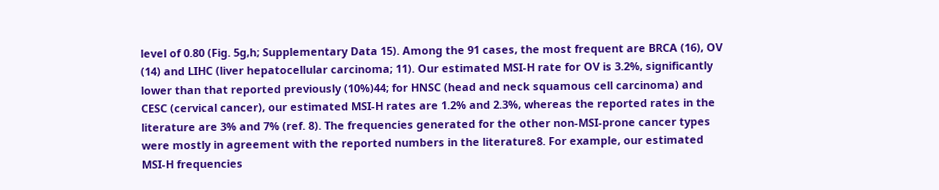level of 0.80 (Fig. 5g,h; Supplementary Data 15). Among the 91 cases, the most frequent are BRCA (16), OV (14) and LIHC (liver hepatocellular carcinoma; 11). Our estimated MSI-H rate for OV is 3.2%, significantly lower than that reported previously (10%)44; for HNSC (head and neck squamous cell carcinoma) and CESC (cervical cancer), our estimated MSI-H rates are 1.2% and 2.3%, whereas the reported rates in the literature are 3% and 7% (ref. 8). The frequencies generated for the other non-MSI-prone cancer types were mostly in agreement with the reported numbers in the literature8. For example, our estimated MSI-H frequencies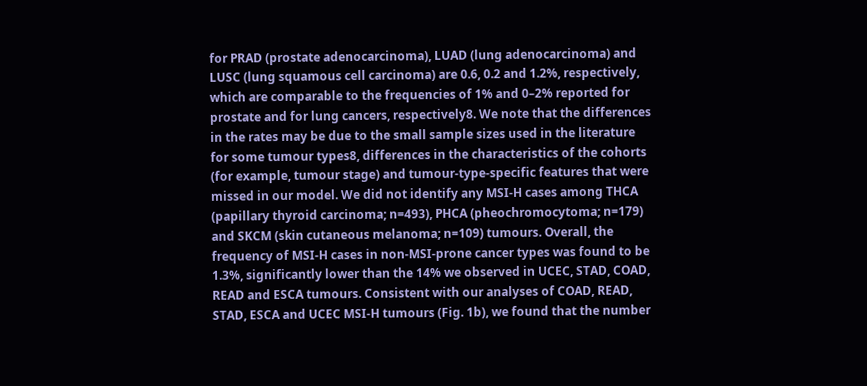for PRAD (prostate adenocarcinoma), LUAD (lung adenocarcinoma) and LUSC (lung squamous cell carcinoma) are 0.6, 0.2 and 1.2%, respectively, which are comparable to the frequencies of 1% and 0–2% reported for prostate and for lung cancers, respectively8. We note that the differences in the rates may be due to the small sample sizes used in the literature for some tumour types8, differences in the characteristics of the cohorts (for example, tumour stage) and tumour-type-specific features that were missed in our model. We did not identify any MSI-H cases among THCA (papillary thyroid carcinoma; n=493), PHCA (pheochromocytoma; n=179) and SKCM (skin cutaneous melanoma; n=109) tumours. Overall, the frequency of MSI-H cases in non-MSI-prone cancer types was found to be 1.3%, significantly lower than the 14% we observed in UCEC, STAD, COAD, READ and ESCA tumours. Consistent with our analyses of COAD, READ, STAD, ESCA and UCEC MSI-H tumours (Fig. 1b), we found that the number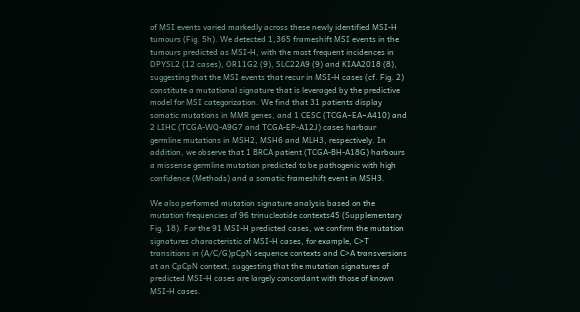of MSI events varied markedly across these newly identified MSI-H tumours (Fig. 5h). We detected 1,365 frameshift MSI events in the tumours predicted as MSI-H, with the most frequent incidences in DPYSL2 (12 cases), OR11G2 (9), SLC22A9 (9) and KIAA2018 (8), suggesting that the MSI events that recur in MSI-H cases (cf. Fig. 2) constitute a mutational signature that is leveraged by the predictive model for MSI categorization. We find that 31 patients display somatic mutations in MMR genes, and 1 CESC (TCGA−EA−A410) and 2 LIHC (TCGA-WQ-A9G7 and TCGA-EP-A12J) cases harbour germline mutations in MSH2, MSH6 and MLH3, respectively. In addition, we observe that 1 BRCA patient (TCGA-BH-A18G) harbours a missense germline mutation predicted to be pathogenic with high confidence (Methods) and a somatic frameshift event in MSH3.

We also performed mutation signature analysis based on the mutation frequencies of 96 trinucleotide contexts45 (Supplementary Fig. 18). For the 91 MSI-H predicted cases, we confirm the mutation signatures characteristic of MSI-H cases, for example, C>T transitions in (A/C/G)pCpN sequence contexts and C>A transversions at an CpCpN context, suggesting that the mutation signatures of predicted MSI-H cases are largely concordant with those of known MSI-H cases.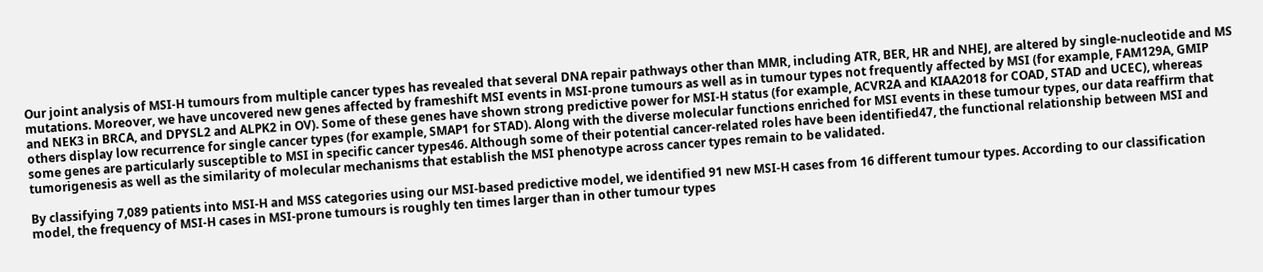Our joint analysis of MSI-H tumours from multiple cancer types has revealed that several DNA repair pathways other than MMR, including ATR, BER, HR and NHEJ, are altered by single-nucleotide and MS mutations. Moreover, we have uncovered new genes affected by frameshift MSI events in MSI-prone tumours as well as in tumour types not frequently affected by MSI (for example, FAM129A, GMIP and NEK3 in BRCA, and DPYSL2 and ALPK2 in OV). Some of these genes have shown strong predictive power for MSI-H status (for example, ACVR2A and KIAA2018 for COAD, STAD and UCEC), whereas others display low recurrence for single cancer types (for example, SMAP1 for STAD). Along with the diverse molecular functions enriched for MSI events in these tumour types, our data reaffirm that some genes are particularly susceptible to MSI in specific cancer types46. Although some of their potential cancer-related roles have been identified47, the functional relationship between MSI and tumorigenesis as well as the similarity of molecular mechanisms that establish the MSI phenotype across cancer types remain to be validated.

By classifying 7,089 patients into MSI-H and MSS categories using our MSI-based predictive model, we identified 91 new MSI-H cases from 16 different tumour types. According to our classification model, the frequency of MSI-H cases in MSI-prone tumours is roughly ten times larger than in other tumour types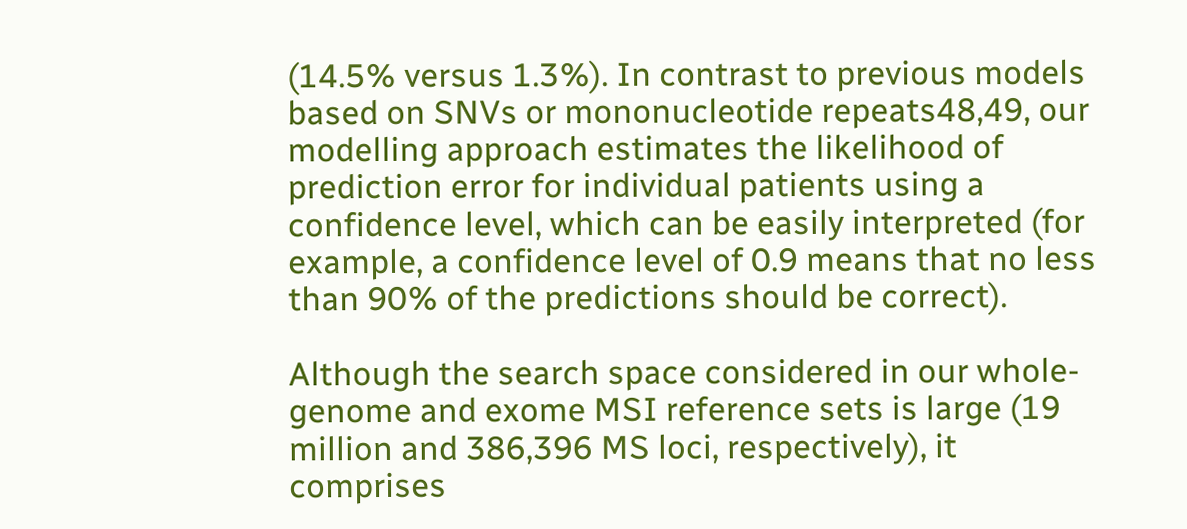(14.5% versus 1.3%). In contrast to previous models based on SNVs or mononucleotide repeats48,49, our modelling approach estimates the likelihood of prediction error for individual patients using a confidence level, which can be easily interpreted (for example, a confidence level of 0.9 means that no less than 90% of the predictions should be correct).

Although the search space considered in our whole-genome and exome MSI reference sets is large (19 million and 386,396 MS loci, respectively), it comprises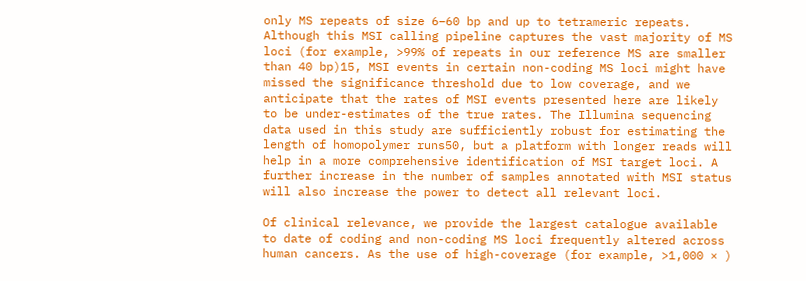only MS repeats of size 6–60 bp and up to tetrameric repeats. Although this MSI calling pipeline captures the vast majority of MS loci (for example, >99% of repeats in our reference MS are smaller than 40 bp)15, MSI events in certain non-coding MS loci might have missed the significance threshold due to low coverage, and we anticipate that the rates of MSI events presented here are likely to be under-estimates of the true rates. The Illumina sequencing data used in this study are sufficiently robust for estimating the length of homopolymer runs50, but a platform with longer reads will help in a more comprehensive identification of MSI target loci. A further increase in the number of samples annotated with MSI status will also increase the power to detect all relevant loci.

Of clinical relevance, we provide the largest catalogue available to date of coding and non-coding MS loci frequently altered across human cancers. As the use of high-coverage (for example, >1,000 × )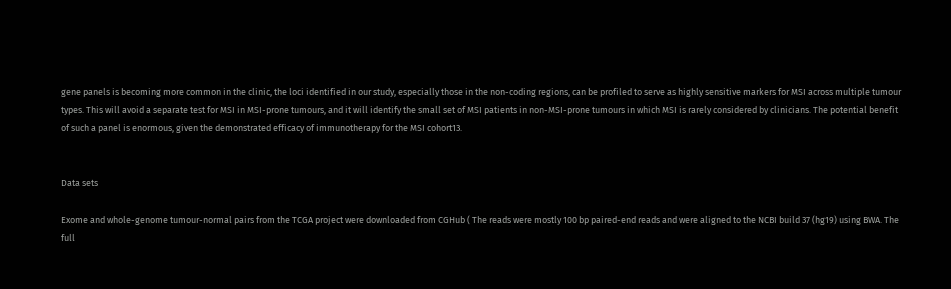gene panels is becoming more common in the clinic, the loci identified in our study, especially those in the non-coding regions, can be profiled to serve as highly sensitive markers for MSI across multiple tumour types. This will avoid a separate test for MSI in MSI-prone tumours, and it will identify the small set of MSI patients in non-MSI-prone tumours in which MSI is rarely considered by clinicians. The potential benefit of such a panel is enormous, given the demonstrated efficacy of immunotherapy for the MSI cohort13.


Data sets

Exome and whole-genome tumour-normal pairs from the TCGA project were downloaded from CGHub ( The reads were mostly 100 bp paired-end reads and were aligned to the NCBI build 37 (hg19) using BWA. The full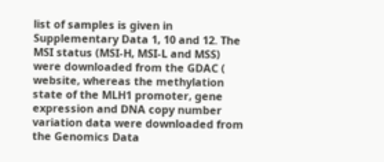list of samples is given in Supplementary Data 1, 10 and 12. The MSI status (MSI-H, MSI-L and MSS) were downloaded from the GDAC ( website, whereas the methylation state of the MLH1 promoter, gene expression and DNA copy number variation data were downloaded from the Genomics Data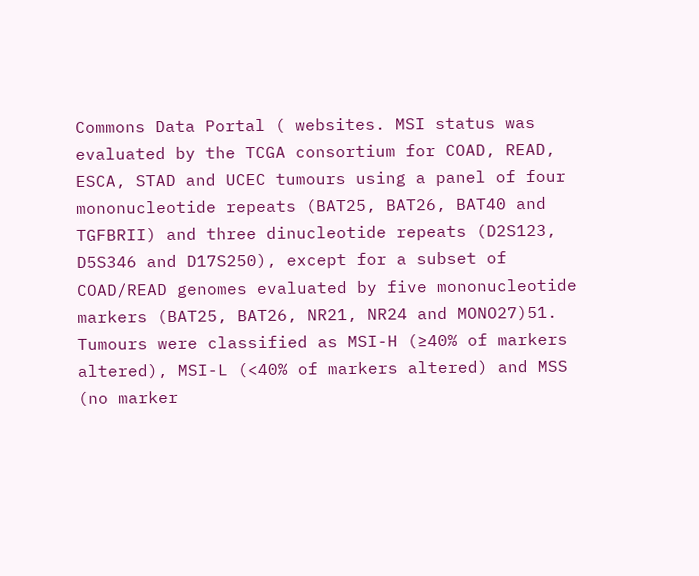Commons Data Portal ( websites. MSI status was evaluated by the TCGA consortium for COAD, READ, ESCA, STAD and UCEC tumours using a panel of four mononucleotide repeats (BAT25, BAT26, BAT40 and TGFBRII) and three dinucleotide repeats (D2S123, D5S346 and D17S250), except for a subset of COAD/READ genomes evaluated by five mononucleotide markers (BAT25, BAT26, NR21, NR24 and MONO27)51. Tumours were classified as MSI-H (≥40% of markers altered), MSI-L (<40% of markers altered) and MSS (no marker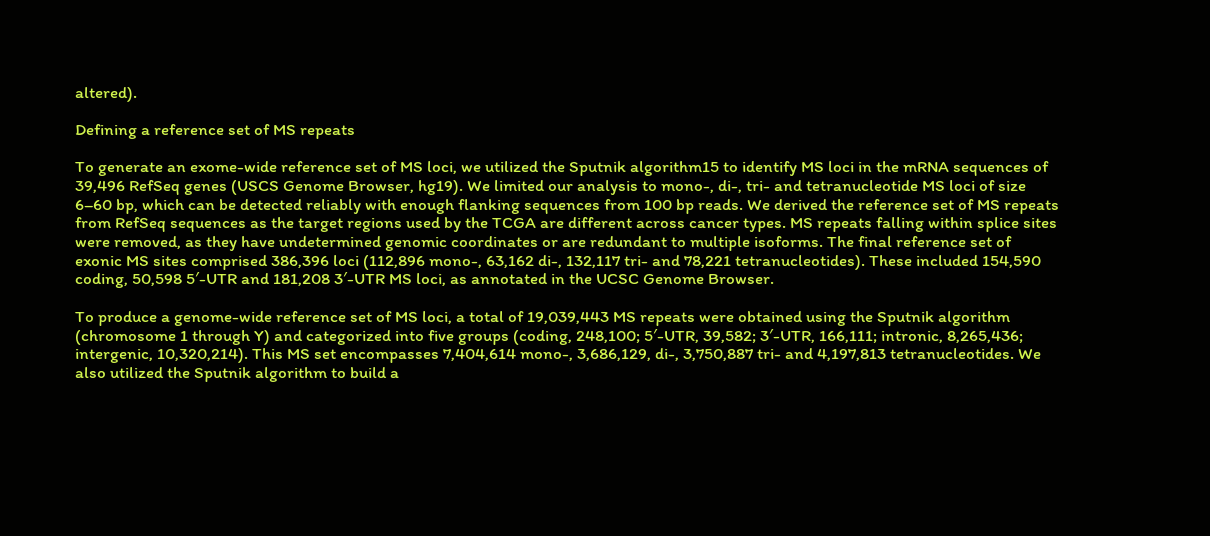altered).

Defining a reference set of MS repeats

To generate an exome-wide reference set of MS loci, we utilized the Sputnik algorithm15 to identify MS loci in the mRNA sequences of 39,496 RefSeq genes (USCS Genome Browser, hg19). We limited our analysis to mono-, di-, tri- and tetranucleotide MS loci of size 6–60 bp, which can be detected reliably with enough flanking sequences from 100 bp reads. We derived the reference set of MS repeats from RefSeq sequences as the target regions used by the TCGA are different across cancer types. MS repeats falling within splice sites were removed, as they have undetermined genomic coordinates or are redundant to multiple isoforms. The final reference set of exonic MS sites comprised 386,396 loci (112,896 mono-, 63,162 di-, 132,117 tri- and 78,221 tetranucleotides). These included 154,590 coding, 50,598 5′-UTR and 181,208 3′-UTR MS loci, as annotated in the UCSC Genome Browser.

To produce a genome-wide reference set of MS loci, a total of 19,039,443 MS repeats were obtained using the Sputnik algorithm (chromosome 1 through Y) and categorized into five groups (coding, 248,100; 5′-UTR, 39,582; 3′-UTR, 166,111; intronic, 8,265,436; intergenic, 10,320,214). This MS set encompasses 7,404,614 mono-, 3,686,129, di-, 3,750,887 tri- and 4,197,813 tetranucleotides. We also utilized the Sputnik algorithm to build a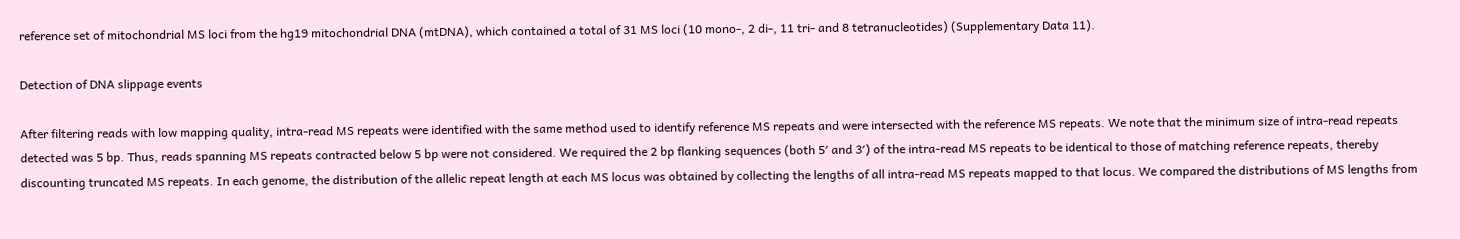reference set of mitochondrial MS loci from the hg19 mitochondrial DNA (mtDNA), which contained a total of 31 MS loci (10 mono-, 2 di-, 11 tri- and 8 tetranucleotides) (Supplementary Data 11).

Detection of DNA slippage events

After filtering reads with low mapping quality, intra-read MS repeats were identified with the same method used to identify reference MS repeats and were intersected with the reference MS repeats. We note that the minimum size of intra-read repeats detected was 5 bp. Thus, reads spanning MS repeats contracted below 5 bp were not considered. We required the 2 bp flanking sequences (both 5′ and 3′) of the intra-read MS repeats to be identical to those of matching reference repeats, thereby discounting truncated MS repeats. In each genome, the distribution of the allelic repeat length at each MS locus was obtained by collecting the lengths of all intra-read MS repeats mapped to that locus. We compared the distributions of MS lengths from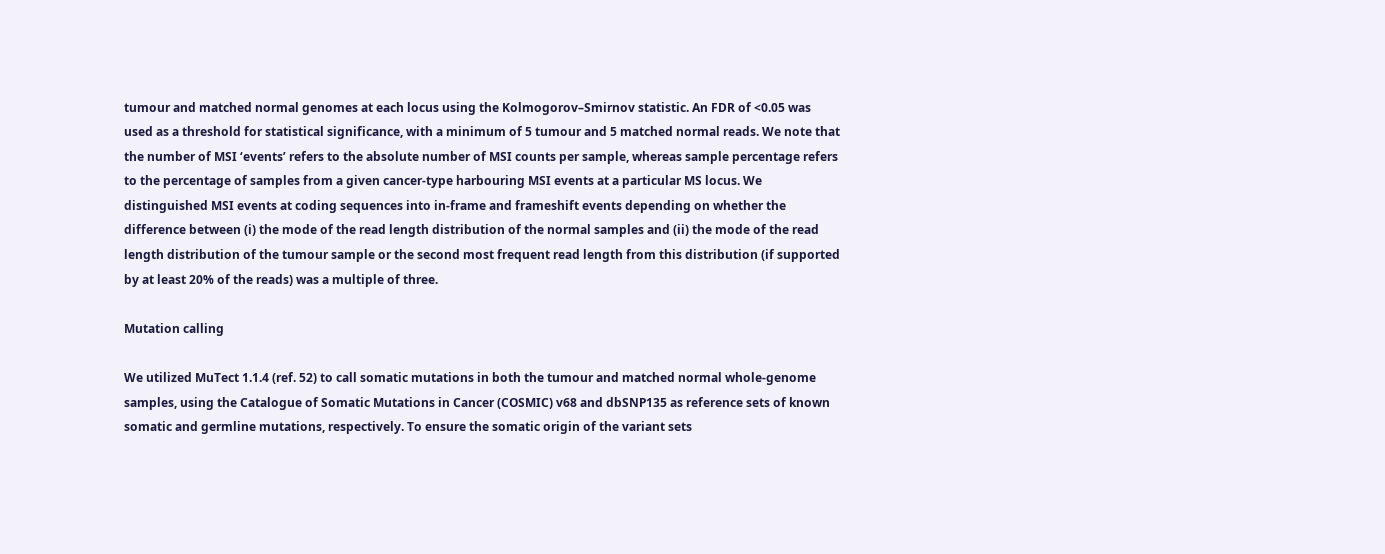tumour and matched normal genomes at each locus using the Kolmogorov–Smirnov statistic. An FDR of <0.05 was used as a threshold for statistical significance, with a minimum of 5 tumour and 5 matched normal reads. We note that the number of MSI ‘events’ refers to the absolute number of MSI counts per sample, whereas sample percentage refers to the percentage of samples from a given cancer-type harbouring MSI events at a particular MS locus. We distinguished MSI events at coding sequences into in-frame and frameshift events depending on whether the difference between (i) the mode of the read length distribution of the normal samples and (ii) the mode of the read length distribution of the tumour sample or the second most frequent read length from this distribution (if supported by at least 20% of the reads) was a multiple of three.

Mutation calling

We utilized MuTect 1.1.4 (ref. 52) to call somatic mutations in both the tumour and matched normal whole-genome samples, using the Catalogue of Somatic Mutations in Cancer (COSMIC) v68 and dbSNP135 as reference sets of known somatic and germline mutations, respectively. To ensure the somatic origin of the variant sets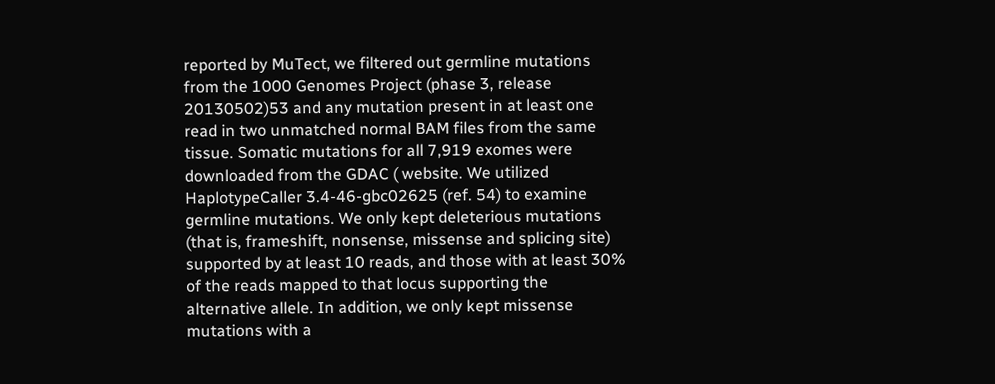reported by MuTect, we filtered out germline mutations from the 1000 Genomes Project (phase 3, release 20130502)53 and any mutation present in at least one read in two unmatched normal BAM files from the same tissue. Somatic mutations for all 7,919 exomes were downloaded from the GDAC ( website. We utilized HaplotypeCaller 3.4-46-gbc02625 (ref. 54) to examine germline mutations. We only kept deleterious mutations (that is, frameshift, nonsense, missense and splicing site) supported by at least 10 reads, and those with at least 30% of the reads mapped to that locus supporting the alternative allele. In addition, we only kept missense mutations with a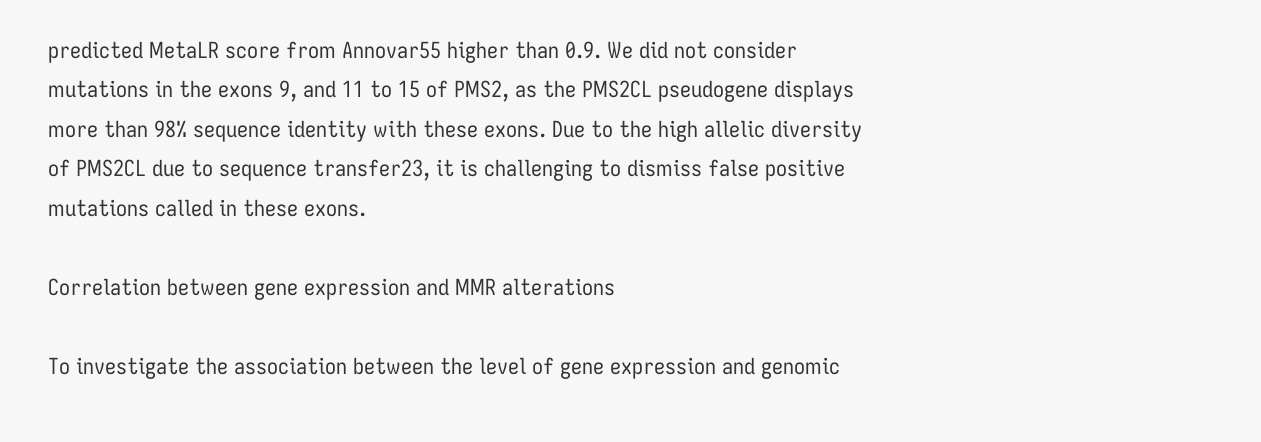predicted MetaLR score from Annovar55 higher than 0.9. We did not consider mutations in the exons 9, and 11 to 15 of PMS2, as the PMS2CL pseudogene displays more than 98% sequence identity with these exons. Due to the high allelic diversity of PMS2CL due to sequence transfer23, it is challenging to dismiss false positive mutations called in these exons.

Correlation between gene expression and MMR alterations

To investigate the association between the level of gene expression and genomic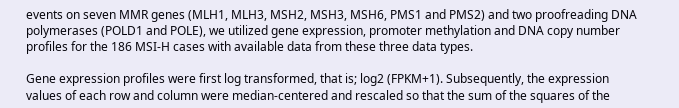events on seven MMR genes (MLH1, MLH3, MSH2, MSH3, MSH6, PMS1 and PMS2) and two proofreading DNA polymerases (POLD1 and POLE), we utilized gene expression, promoter methylation and DNA copy number profiles for the 186 MSI-H cases with available data from these three data types.

Gene expression profiles were first log transformed, that is; log2 (FPKM+1). Subsequently, the expression values of each row and column were median-centered and rescaled so that the sum of the squares of the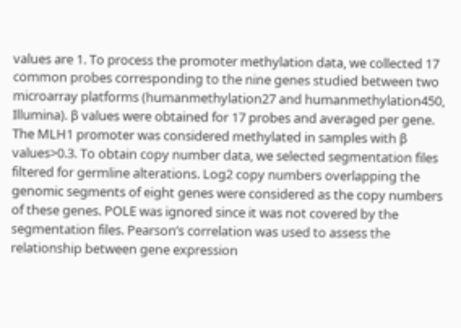values are 1. To process the promoter methylation data, we collected 17 common probes corresponding to the nine genes studied between two microarray platforms (humanmethylation27 and humanmethylation450, Illumina). β values were obtained for 17 probes and averaged per gene. The MLH1 promoter was considered methylated in samples with β values>0.3. To obtain copy number data, we selected segmentation files filtered for germline alterations. Log2 copy numbers overlapping the genomic segments of eight genes were considered as the copy numbers of these genes. POLE was ignored since it was not covered by the segmentation files. Pearson’s correlation was used to assess the relationship between gene expression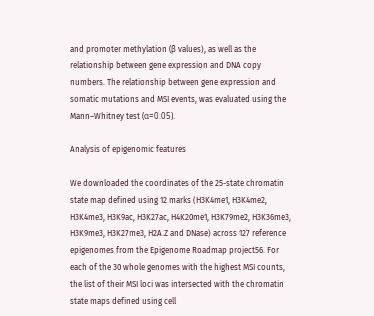and promoter methylation (β values), as well as the relationship between gene expression and DNA copy numbers. The relationship between gene expression and somatic mutations and MSI events, was evaluated using the Mann–Whitney test (α=0.05).

Analysis of epigenomic features

We downloaded the coordinates of the 25-state chromatin state map defined using 12 marks (H3K4me1, H3K4me2, H3K4me3, H3K9ac, H3K27ac, H4K20me1, H3K79me2, H3K36me3, H3K9me3, H3K27me3, H2A.Z and DNase) across 127 reference epigenomes from the Epigenome Roadmap project56. For each of the 30 whole genomes with the highest MSI counts, the list of their MSI loci was intersected with the chromatin state maps defined using cell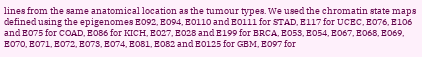lines from the same anatomical location as the tumour types. We used the chromatin state maps defined using the epigenomes E092, E094, E0110 and E0111 for STAD, E117 for UCEC, E076, E106 and E075 for COAD, E086 for KICH, E027, E028 and E199 for BRCA, E053, E054, E067, E068, E069, E070, E071, E072, E073, E074, E081, E082 and E0125 for GBM, E097 for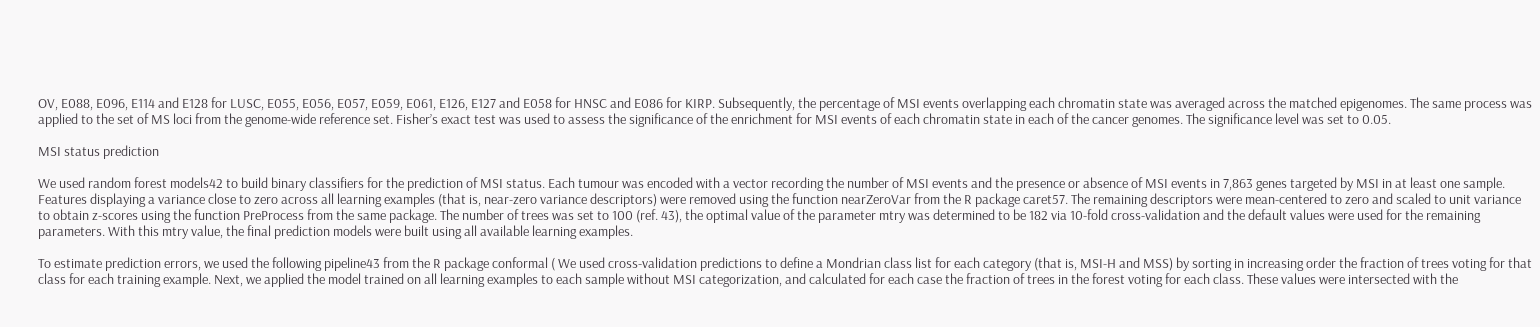OV, E088, E096, E114 and E128 for LUSC, E055, E056, E057, E059, E061, E126, E127 and E058 for HNSC and E086 for KIRP. Subsequently, the percentage of MSI events overlapping each chromatin state was averaged across the matched epigenomes. The same process was applied to the set of MS loci from the genome-wide reference set. Fisher’s exact test was used to assess the significance of the enrichment for MSI events of each chromatin state in each of the cancer genomes. The significance level was set to 0.05.

MSI status prediction

We used random forest models42 to build binary classifiers for the prediction of MSI status. Each tumour was encoded with a vector recording the number of MSI events and the presence or absence of MSI events in 7,863 genes targeted by MSI in at least one sample. Features displaying a variance close to zero across all learning examples (that is, near-zero variance descriptors) were removed using the function nearZeroVar from the R package caret57. The remaining descriptors were mean-centered to zero and scaled to unit variance to obtain z-scores using the function PreProcess from the same package. The number of trees was set to 100 (ref. 43), the optimal value of the parameter mtry was determined to be 182 via 10-fold cross-validation and the default values were used for the remaining parameters. With this mtry value, the final prediction models were built using all available learning examples.

To estimate prediction errors, we used the following pipeline43 from the R package conformal ( We used cross-validation predictions to define a Mondrian class list for each category (that is, MSI-H and MSS) by sorting in increasing order the fraction of trees voting for that class for each training example. Next, we applied the model trained on all learning examples to each sample without MSI categorization, and calculated for each case the fraction of trees in the forest voting for each class. These values were intersected with the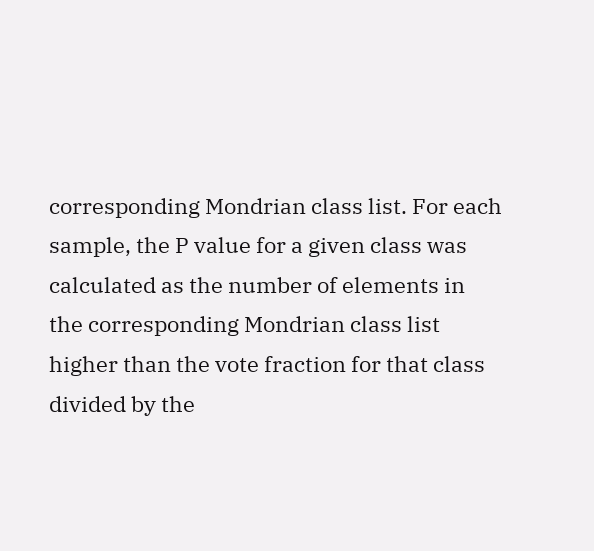corresponding Mondrian class list. For each sample, the P value for a given class was calculated as the number of elements in the corresponding Mondrian class list higher than the vote fraction for that class divided by the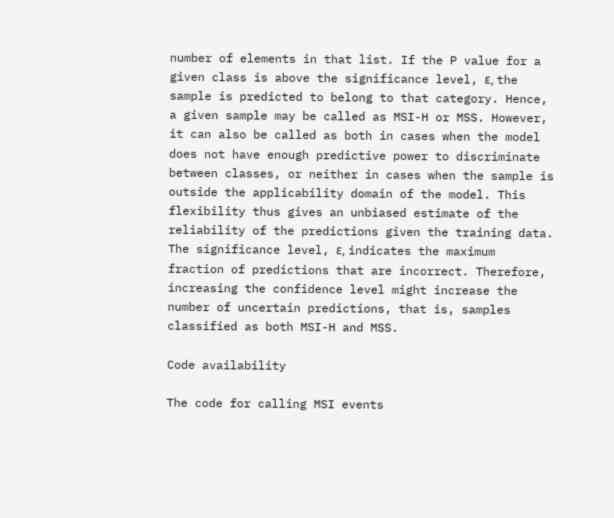number of elements in that list. If the P value for a given class is above the significance level, ɛ, the sample is predicted to belong to that category. Hence, a given sample may be called as MSI-H or MSS. However, it can also be called as both in cases when the model does not have enough predictive power to discriminate between classes, or neither in cases when the sample is outside the applicability domain of the model. This flexibility thus gives an unbiased estimate of the reliability of the predictions given the training data. The significance level, ɛ, indicates the maximum fraction of predictions that are incorrect. Therefore, increasing the confidence level might increase the number of uncertain predictions, that is, samples classified as both MSI-H and MSS.

Code availability

The code for calling MSI events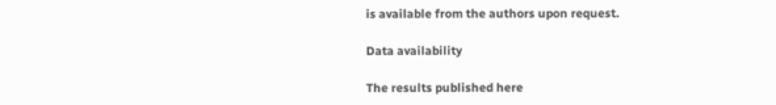is available from the authors upon request.

Data availability

The results published here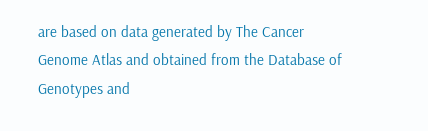are based on data generated by The Cancer Genome Atlas and obtained from the Database of Genotypes and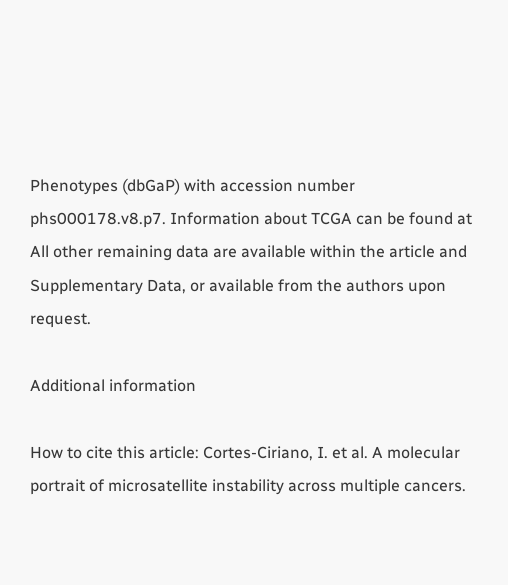Phenotypes (dbGaP) with accession number phs000178.v8.p7. Information about TCGA can be found at All other remaining data are available within the article and Supplementary Data, or available from the authors upon request.

Additional information

How to cite this article: Cortes-Ciriano, I. et al. A molecular portrait of microsatellite instability across multiple cancers.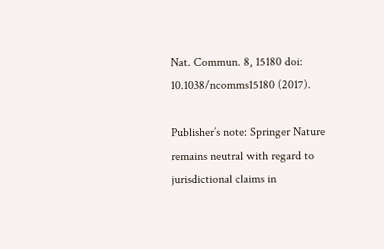Nat. Commun. 8, 15180 doi: 10.1038/ncomms15180 (2017).

Publisher’s note: Springer Nature remains neutral with regard to jurisdictional claims in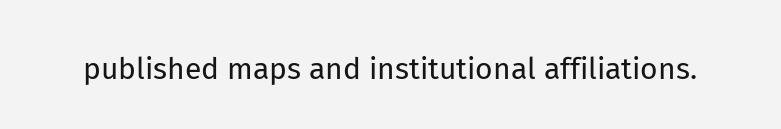published maps and institutional affiliations.